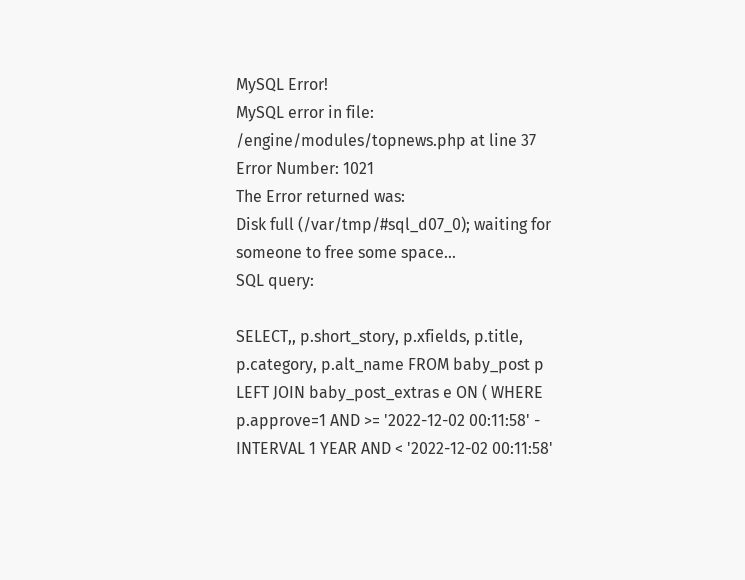MySQL Error!
MySQL error in file: /engine/modules/topnews.php at line 37
Error Number: 1021
The Error returned was:
Disk full (/var/tmp/#sql_d07_0); waiting for someone to free some space...
SQL query:

SELECT,, p.short_story, p.xfields, p.title, p.category, p.alt_name FROM baby_post p LEFT JOIN baby_post_extras e ON ( WHERE p.approve=1 AND >= '2022-12-02 00:11:58' - INTERVAL 1 YEAR AND < '2022-12-02 00:11:58'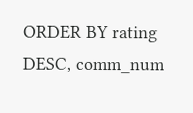ORDER BY rating DESC, comm_num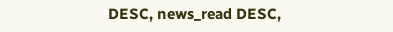DESC, news_read DESC,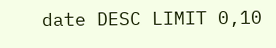date DESC LIMIT 0,10